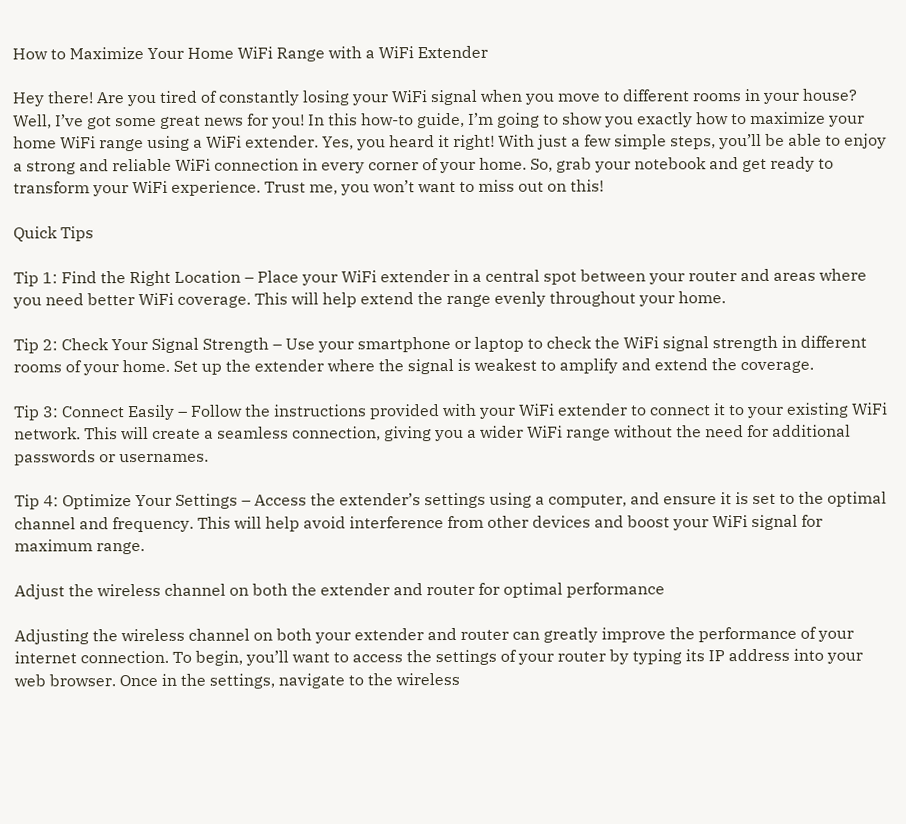How to Maximize Your Home WiFi Range with a WiFi Extender

Hey there! Are you tired of constantly losing your WiFi signal when you move to different rooms in your house? Well, I’ve got some great news for you! In this how-to guide, I’m going to show you exactly how to maximize your home WiFi range using a WiFi extender. Yes, you heard it right! With just a few simple steps, you’ll be able to enjoy a strong and reliable WiFi connection in every corner of your home. So, grab your notebook and get ready to transform your WiFi experience. Trust me, you won’t want to miss out on this!

Quick Tips

Tip 1: Find the Right Location – Place your WiFi extender in a central spot between your router and areas where you need better WiFi coverage. This will help extend the range evenly throughout your home.

Tip 2: Check Your Signal Strength – Use your smartphone or laptop to check the WiFi signal strength in different rooms of your home. Set up the extender where the signal is weakest to amplify and extend the coverage.

Tip 3: Connect Easily – Follow the instructions provided with your WiFi extender to connect it to your existing WiFi network. This will create a seamless connection, giving you a wider WiFi range without the need for additional passwords or usernames.

Tip 4: Optimize Your Settings – Access the extender’s settings using a computer, and ensure it is set to the optimal channel and frequency. This will help avoid interference from other devices and boost your WiFi signal for maximum range.

Adjust the wireless channel on both the extender and router for optimal performance

Adjusting the wireless channel on both your extender and router can greatly improve the performance of your internet connection. To begin, you’ll want to access the settings of your router by typing its IP address into your web browser. Once in the settings, navigate to the wireless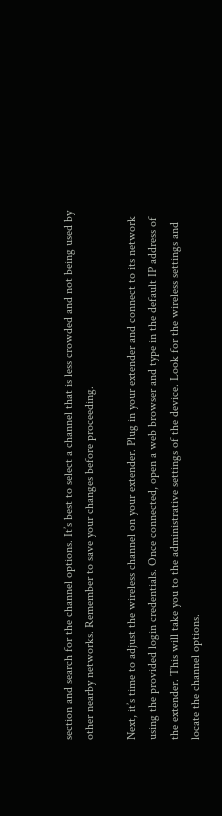section and search for the channel options. It’s best to select a channel that is less crowded and not being used by other nearby networks. Remember to save your changes before proceeding.

Next, it’s time to adjust the wireless channel on your extender. Plug in your extender and connect to its network using the provided login credentials. Once connected, open a web browser and type in the default IP address of the extender. This will take you to the administrative settings of the device. Look for the wireless settings and locate the channel options.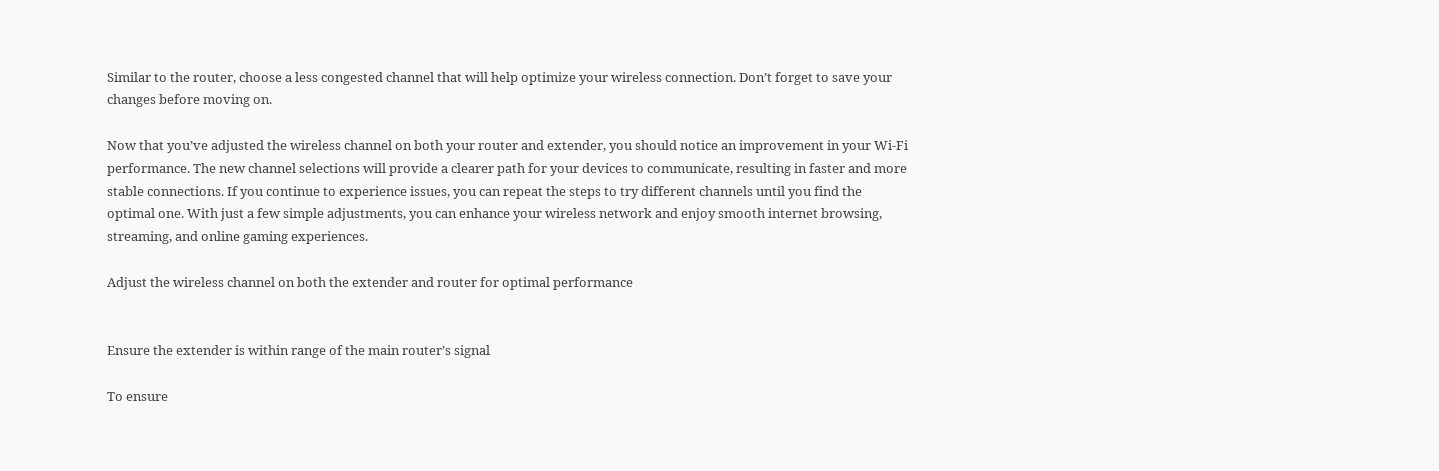Similar to the router, choose a less congested channel that will help optimize your wireless connection. Don’t forget to save your changes before moving on.

Now that you’ve adjusted the wireless channel on both your router and extender, you should notice an improvement in your Wi-Fi performance. The new channel selections will provide a clearer path for your devices to communicate, resulting in faster and more stable connections. If you continue to experience issues, you can repeat the steps to try different channels until you find the optimal one. With just a few simple adjustments, you can enhance your wireless network and enjoy smooth internet browsing, streaming, and online gaming experiences.

Adjust the wireless channel on both the extender and router for optimal performance


Ensure the extender is within range of the main router’s signal

To ensure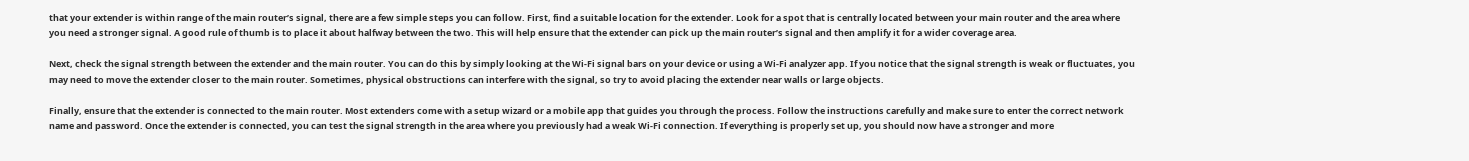that your extender is within range of the main router’s signal, there are a few simple steps you can follow. First, find a suitable location for the extender. Look for a spot that is centrally located between your main router and the area where you need a stronger signal. A good rule of thumb is to place it about halfway between the two. This will help ensure that the extender can pick up the main router’s signal and then amplify it for a wider coverage area.

Next, check the signal strength between the extender and the main router. You can do this by simply looking at the Wi-Fi signal bars on your device or using a Wi-Fi analyzer app. If you notice that the signal strength is weak or fluctuates, you may need to move the extender closer to the main router. Sometimes, physical obstructions can interfere with the signal, so try to avoid placing the extender near walls or large objects.

Finally, ensure that the extender is connected to the main router. Most extenders come with a setup wizard or a mobile app that guides you through the process. Follow the instructions carefully and make sure to enter the correct network name and password. Once the extender is connected, you can test the signal strength in the area where you previously had a weak Wi-Fi connection. If everything is properly set up, you should now have a stronger and more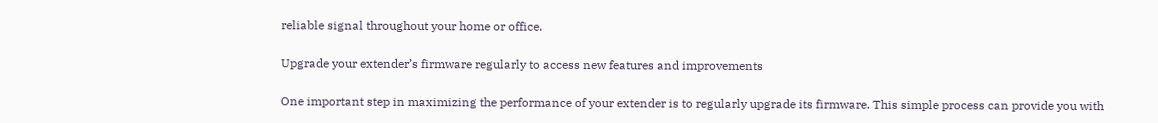reliable signal throughout your home or office.

Upgrade your extender’s firmware regularly to access new features and improvements

One important step in maximizing the performance of your extender is to regularly upgrade its firmware. This simple process can provide you with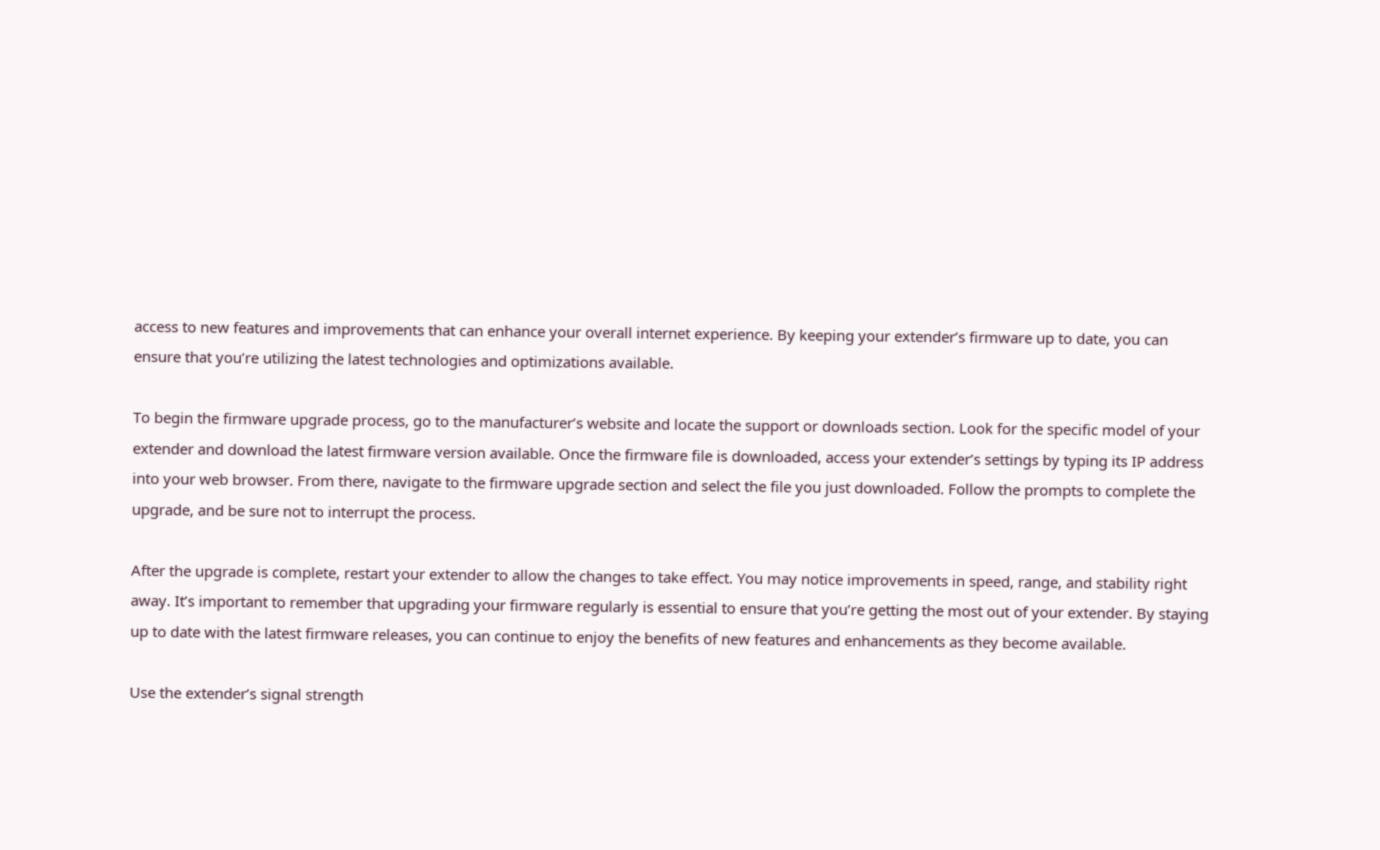access to new features and improvements that can enhance your overall internet experience. By keeping your extender’s firmware up to date, you can ensure that you’re utilizing the latest technologies and optimizations available.

To begin the firmware upgrade process, go to the manufacturer’s website and locate the support or downloads section. Look for the specific model of your extender and download the latest firmware version available. Once the firmware file is downloaded, access your extender’s settings by typing its IP address into your web browser. From there, navigate to the firmware upgrade section and select the file you just downloaded. Follow the prompts to complete the upgrade, and be sure not to interrupt the process.

After the upgrade is complete, restart your extender to allow the changes to take effect. You may notice improvements in speed, range, and stability right away. It’s important to remember that upgrading your firmware regularly is essential to ensure that you’re getting the most out of your extender. By staying up to date with the latest firmware releases, you can continue to enjoy the benefits of new features and enhancements as they become available.

Use the extender’s signal strength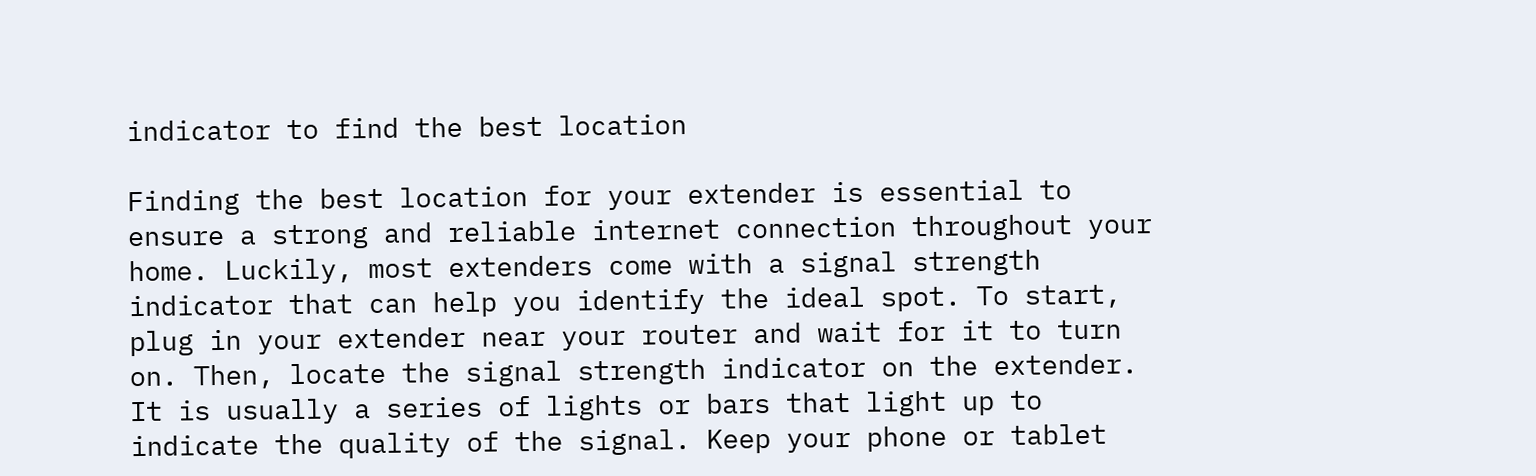indicator to find the best location

Finding the best location for your extender is essential to ensure a strong and reliable internet connection throughout your home. Luckily, most extenders come with a signal strength indicator that can help you identify the ideal spot. To start, plug in your extender near your router and wait for it to turn on. Then, locate the signal strength indicator on the extender. It is usually a series of lights or bars that light up to indicate the quality of the signal. Keep your phone or tablet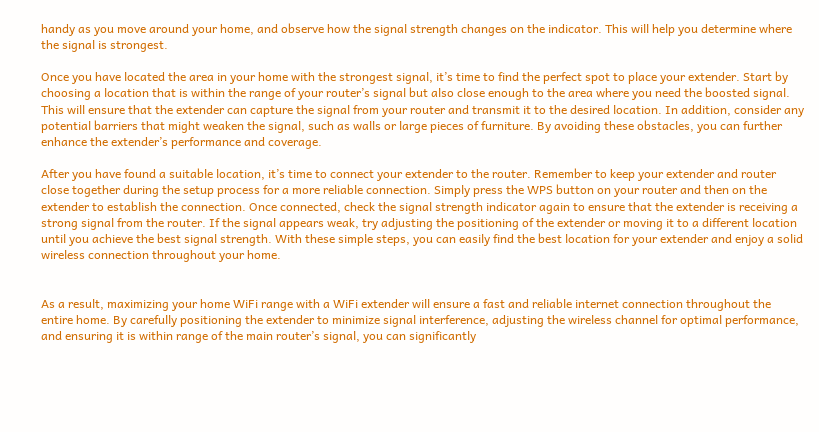handy as you move around your home, and observe how the signal strength changes on the indicator. This will help you determine where the signal is strongest.

Once you have located the area in your home with the strongest signal, it’s time to find the perfect spot to place your extender. Start by choosing a location that is within the range of your router’s signal but also close enough to the area where you need the boosted signal. This will ensure that the extender can capture the signal from your router and transmit it to the desired location. In addition, consider any potential barriers that might weaken the signal, such as walls or large pieces of furniture. By avoiding these obstacles, you can further enhance the extender’s performance and coverage.

After you have found a suitable location, it’s time to connect your extender to the router. Remember to keep your extender and router close together during the setup process for a more reliable connection. Simply press the WPS button on your router and then on the extender to establish the connection. Once connected, check the signal strength indicator again to ensure that the extender is receiving a strong signal from the router. If the signal appears weak, try adjusting the positioning of the extender or moving it to a different location until you achieve the best signal strength. With these simple steps, you can easily find the best location for your extender and enjoy a solid wireless connection throughout your home.


As a result, maximizing your home WiFi range with a WiFi extender will ensure a fast and reliable internet connection throughout the entire home. By carefully positioning the extender to minimize signal interference, adjusting the wireless channel for optimal performance, and ensuring it is within range of the main router’s signal, you can significantly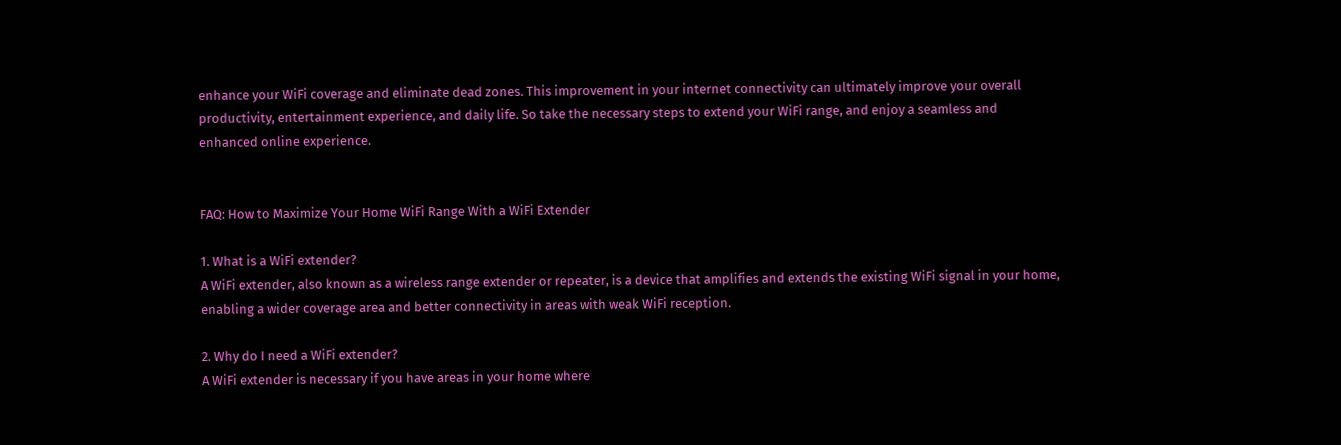enhance your WiFi coverage and eliminate dead zones. This improvement in your internet connectivity can ultimately improve your overall productivity, entertainment experience, and daily life. So take the necessary steps to extend your WiFi range, and enjoy a seamless and enhanced online experience.


FAQ: How to Maximize Your Home WiFi Range With a WiFi Extender

1. What is a WiFi extender?
A WiFi extender, also known as a wireless range extender or repeater, is a device that amplifies and extends the existing WiFi signal in your home, enabling a wider coverage area and better connectivity in areas with weak WiFi reception.

2. Why do I need a WiFi extender?
A WiFi extender is necessary if you have areas in your home where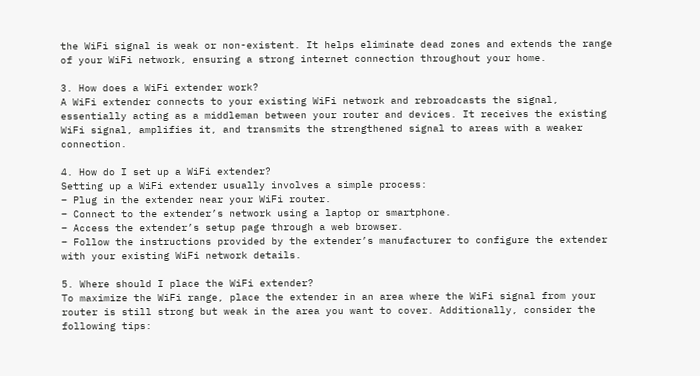the WiFi signal is weak or non-existent. It helps eliminate dead zones and extends the range of your WiFi network, ensuring a strong internet connection throughout your home.

3. How does a WiFi extender work?
A WiFi extender connects to your existing WiFi network and rebroadcasts the signal, essentially acting as a middleman between your router and devices. It receives the existing WiFi signal, amplifies it, and transmits the strengthened signal to areas with a weaker connection.

4. How do I set up a WiFi extender?
Setting up a WiFi extender usually involves a simple process:
– Plug in the extender near your WiFi router.
– Connect to the extender’s network using a laptop or smartphone.
– Access the extender’s setup page through a web browser.
– Follow the instructions provided by the extender’s manufacturer to configure the extender with your existing WiFi network details.

5. Where should I place the WiFi extender?
To maximize the WiFi range, place the extender in an area where the WiFi signal from your router is still strong but weak in the area you want to cover. Additionally, consider the following tips: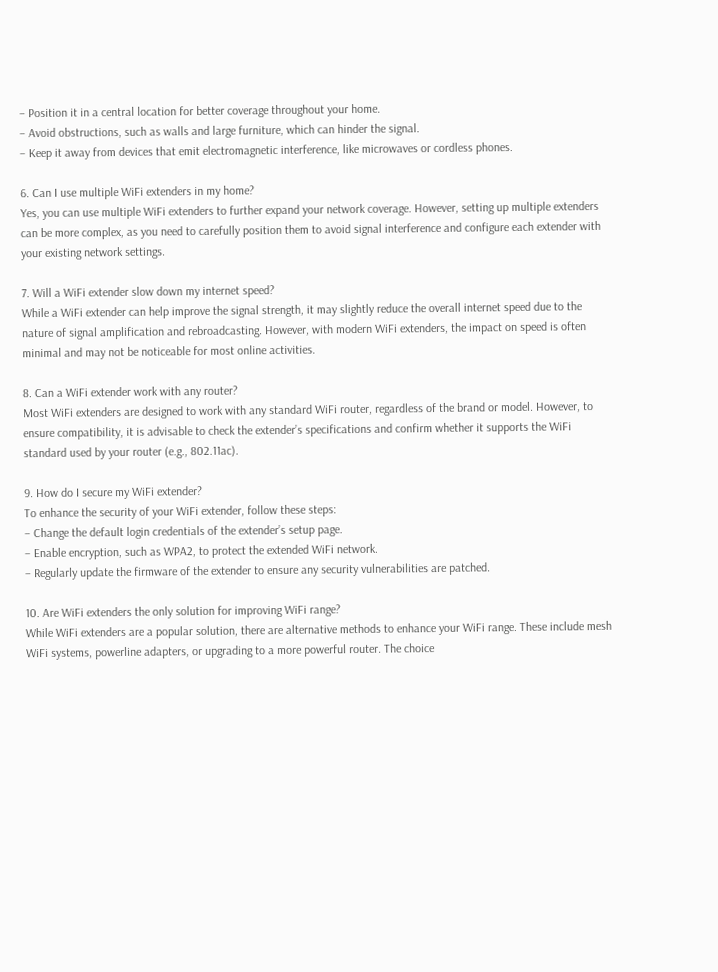– Position it in a central location for better coverage throughout your home.
– Avoid obstructions, such as walls and large furniture, which can hinder the signal.
– Keep it away from devices that emit electromagnetic interference, like microwaves or cordless phones.

6. Can I use multiple WiFi extenders in my home?
Yes, you can use multiple WiFi extenders to further expand your network coverage. However, setting up multiple extenders can be more complex, as you need to carefully position them to avoid signal interference and configure each extender with your existing network settings.

7. Will a WiFi extender slow down my internet speed?
While a WiFi extender can help improve the signal strength, it may slightly reduce the overall internet speed due to the nature of signal amplification and rebroadcasting. However, with modern WiFi extenders, the impact on speed is often minimal and may not be noticeable for most online activities.

8. Can a WiFi extender work with any router?
Most WiFi extenders are designed to work with any standard WiFi router, regardless of the brand or model. However, to ensure compatibility, it is advisable to check the extender’s specifications and confirm whether it supports the WiFi standard used by your router (e.g., 802.11ac).

9. How do I secure my WiFi extender?
To enhance the security of your WiFi extender, follow these steps:
– Change the default login credentials of the extender’s setup page.
– Enable encryption, such as WPA2, to protect the extended WiFi network.
– Regularly update the firmware of the extender to ensure any security vulnerabilities are patched.

10. Are WiFi extenders the only solution for improving WiFi range?
While WiFi extenders are a popular solution, there are alternative methods to enhance your WiFi range. These include mesh WiFi systems, powerline adapters, or upgrading to a more powerful router. The choice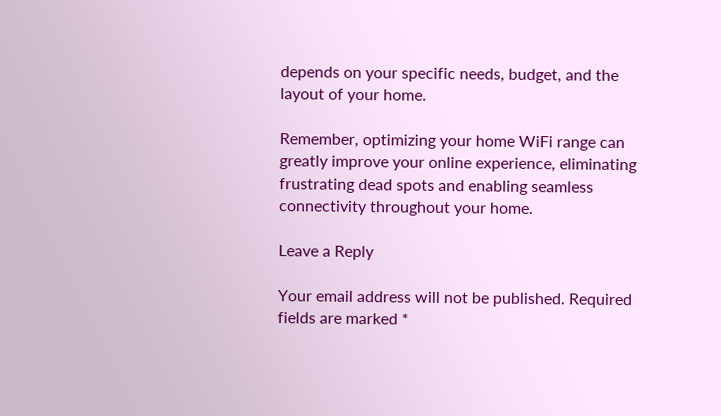depends on your specific needs, budget, and the layout of your home.

Remember, optimizing your home WiFi range can greatly improve your online experience, eliminating frustrating dead spots and enabling seamless connectivity throughout your home.

Leave a Reply

Your email address will not be published. Required fields are marked *